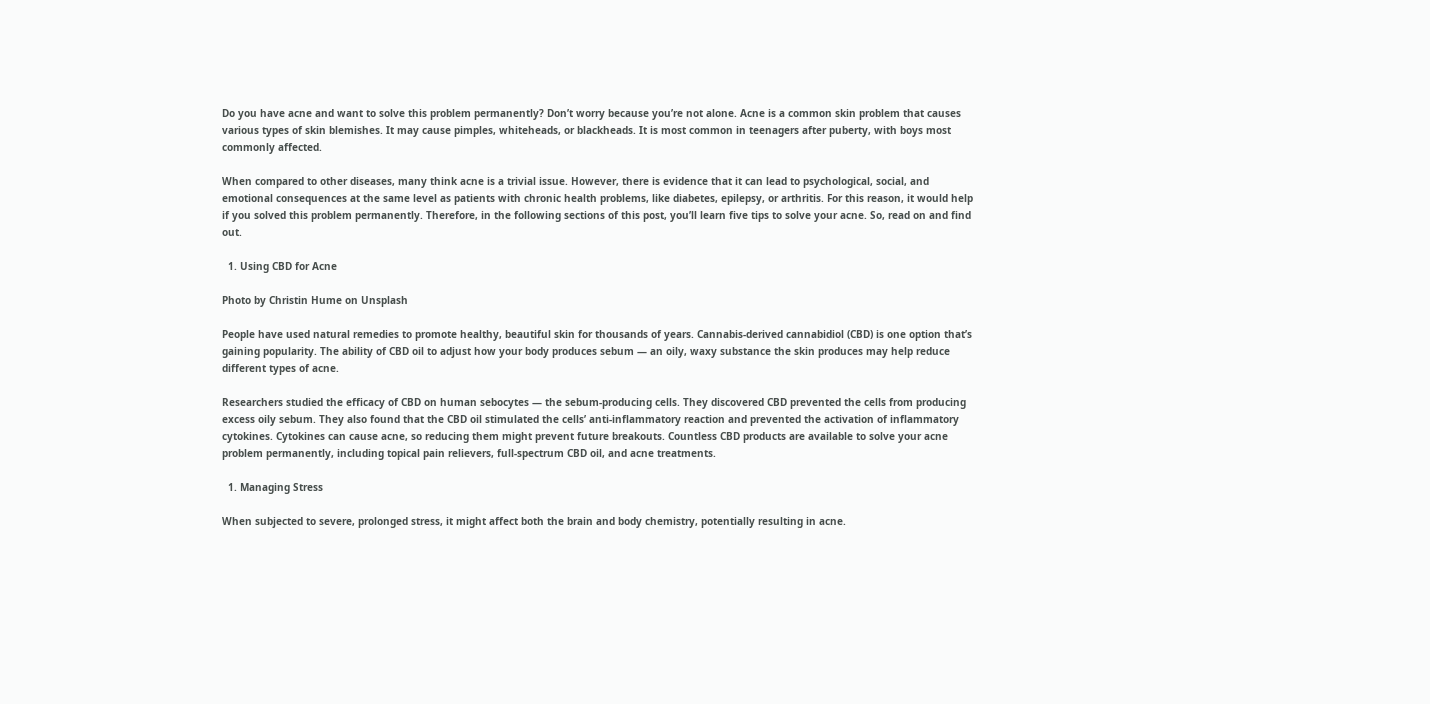Do you have acne and want to solve this problem permanently? Don’t worry because you’re not alone. Acne is a common skin problem that causes various types of skin blemishes. It may cause pimples, whiteheads, or blackheads. It is most common in teenagers after puberty, with boys most commonly affected.

When compared to other diseases, many think acne is a trivial issue. However, there is evidence that it can lead to psychological, social, and emotional consequences at the same level as patients with chronic health problems, like diabetes, epilepsy, or arthritis. For this reason, it would help if you solved this problem permanently. Therefore, in the following sections of this post, you’ll learn five tips to solve your acne. So, read on and find out.

  1. Using CBD for Acne

Photo by Christin Hume on Unsplash

People have used natural remedies to promote healthy, beautiful skin for thousands of years. Cannabis-derived cannabidiol (CBD) is one option that’s gaining popularity. The ability of CBD oil to adjust how your body produces sebum — an oily, waxy substance the skin produces may help reduce different types of acne.

Researchers studied the efficacy of CBD on human sebocytes — the sebum-producing cells. They discovered CBD prevented the cells from producing excess oily sebum. They also found that the CBD oil stimulated the cells’ anti-inflammatory reaction and prevented the activation of inflammatory cytokines. Cytokines can cause acne, so reducing them might prevent future breakouts. Countless CBD products are available to solve your acne problem permanently, including topical pain relievers, full-spectrum CBD oil, and acne treatments.

  1. Managing Stress

When subjected to severe, prolonged stress, it might affect both the brain and body chemistry, potentially resulting in acne.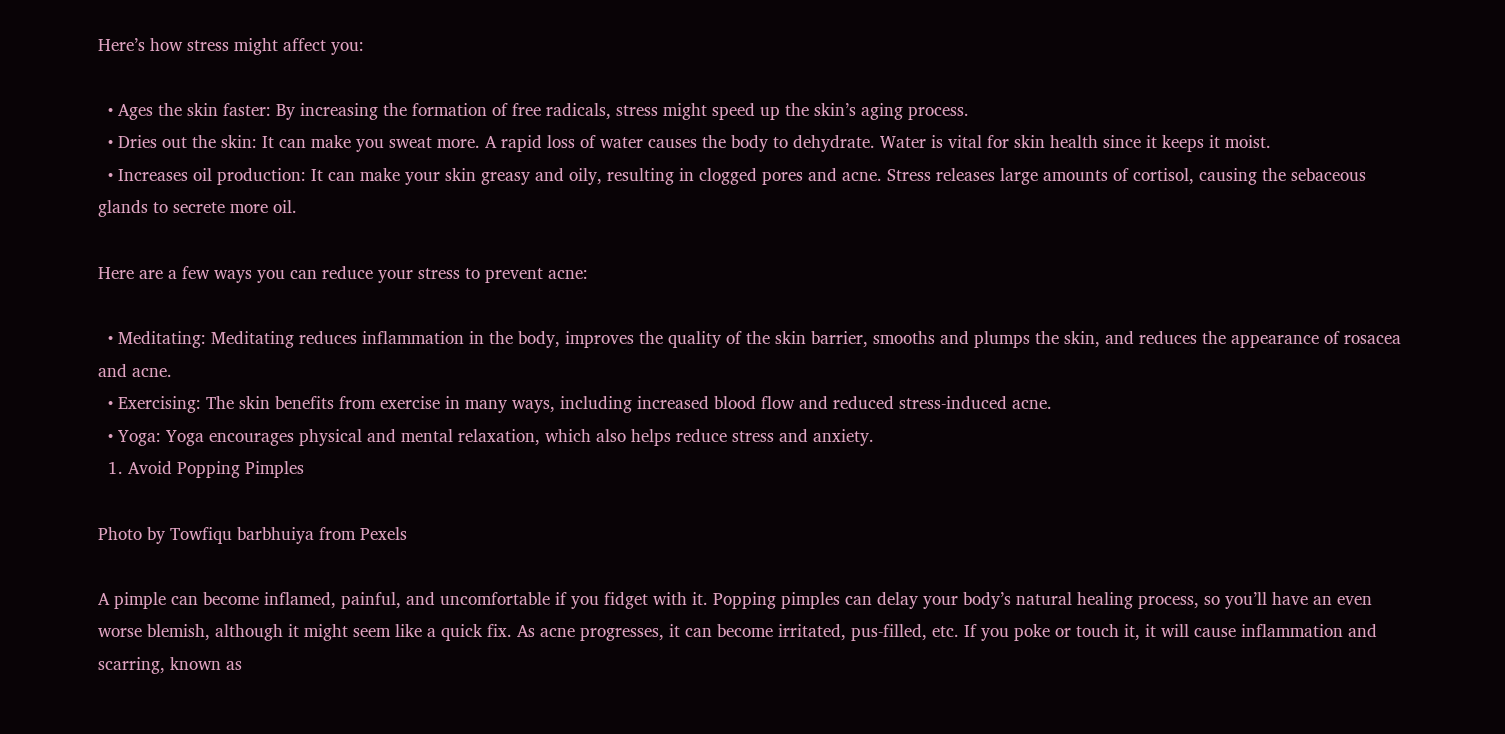Here’s how stress might affect you:

  • Ages the skin faster: By increasing the formation of free radicals, stress might speed up the skin’s aging process.
  • Dries out the skin: It can make you sweat more. A rapid loss of water causes the body to dehydrate. Water is vital for skin health since it keeps it moist.
  • Increases oil production: It can make your skin greasy and oily, resulting in clogged pores and acne. Stress releases large amounts of cortisol, causing the sebaceous glands to secrete more oil.

Here are a few ways you can reduce your stress to prevent acne:

  • Meditating: Meditating reduces inflammation in the body, improves the quality of the skin barrier, smooths and plumps the skin, and reduces the appearance of rosacea and acne.
  • Exercising: The skin benefits from exercise in many ways, including increased blood flow and reduced stress-induced acne.
  • Yoga: Yoga encourages physical and mental relaxation, which also helps reduce stress and anxiety.
  1. Avoid Popping Pimples

Photo by Towfiqu barbhuiya from Pexels

A pimple can become inflamed, painful, and uncomfortable if you fidget with it. Popping pimples can delay your body’s natural healing process, so you’ll have an even worse blemish, although it might seem like a quick fix. As acne progresses, it can become irritated, pus-filled, etc. If you poke or touch it, it will cause inflammation and scarring, known as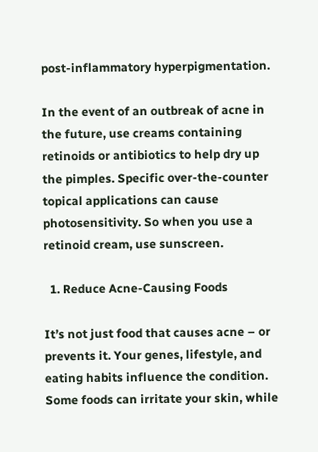post-inflammatory hyperpigmentation.

In the event of an outbreak of acne in the future, use creams containing retinoids or antibiotics to help dry up the pimples. Specific over-the-counter topical applications can cause photosensitivity. So when you use a retinoid cream, use sunscreen.

  1. Reduce Acne-Causing Foods

It’s not just food that causes acne – or prevents it. Your genes, lifestyle, and eating habits influence the condition. Some foods can irritate your skin, while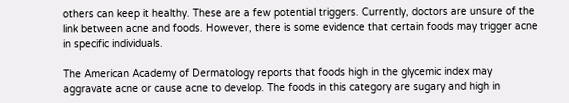others can keep it healthy. These are a few potential triggers. Currently, doctors are unsure of the link between acne and foods. However, there is some evidence that certain foods may trigger acne in specific individuals.

The American Academy of Dermatology reports that foods high in the glycemic index may aggravate acne or cause acne to develop. The foods in this category are sugary and high in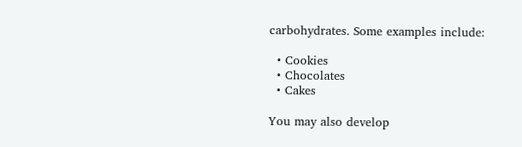carbohydrates. Some examples include:

  • Cookies
  • Chocolates
  • Cakes

You may also develop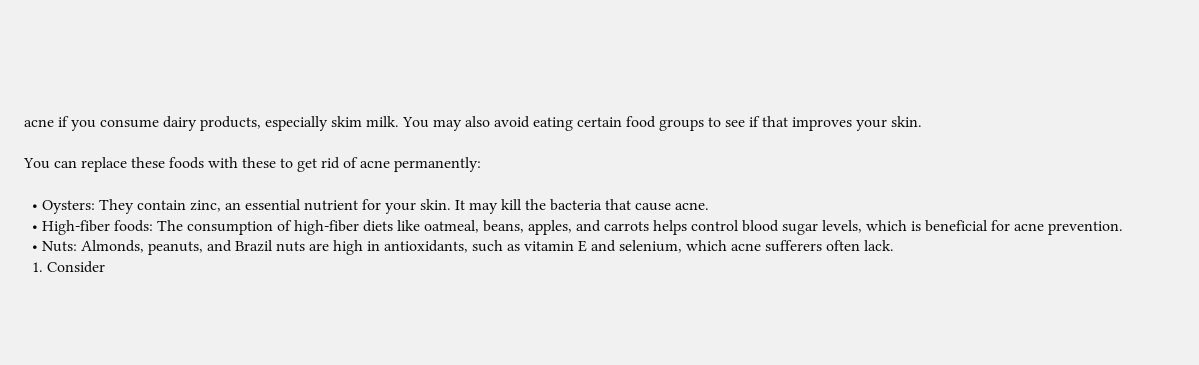acne if you consume dairy products, especially skim milk. You may also avoid eating certain food groups to see if that improves your skin.

You can replace these foods with these to get rid of acne permanently:

  • Oysters: They contain zinc, an essential nutrient for your skin. It may kill the bacteria that cause acne.
  • High-fiber foods: The consumption of high-fiber diets like oatmeal, beans, apples, and carrots helps control blood sugar levels, which is beneficial for acne prevention.
  • Nuts: Almonds, peanuts, and Brazil nuts are high in antioxidants, such as vitamin E and selenium, which acne sufferers often lack.
  1. Consider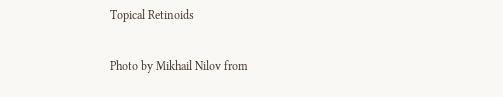Topical Retinoids

Photo by Mikhail Nilov from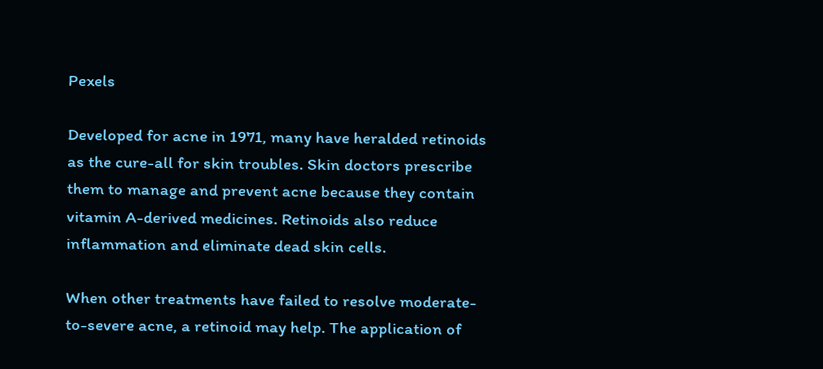Pexels

Developed for acne in 1971, many have heralded retinoids as the cure-all for skin troubles. Skin doctors prescribe them to manage and prevent acne because they contain vitamin A-derived medicines. Retinoids also reduce inflammation and eliminate dead skin cells.

When other treatments have failed to resolve moderate-to-severe acne, a retinoid may help. The application of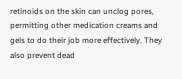retinoids on the skin can unclog pores, permitting other medication creams and gels to do their job more effectively. They also prevent dead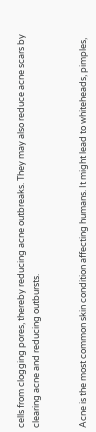cells from clogging pores, thereby reducing acne outbreaks. They may also reduce acne scars by clearing acne and reducing outbursts.


Acne is the most common skin condition affecting humans. It might lead to whiteheads, pimples,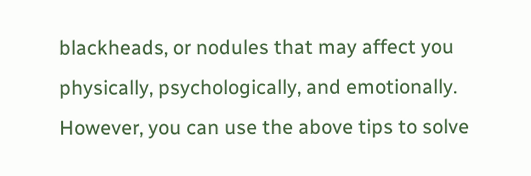blackheads, or nodules that may affect you physically, psychologically, and emotionally. However, you can use the above tips to solve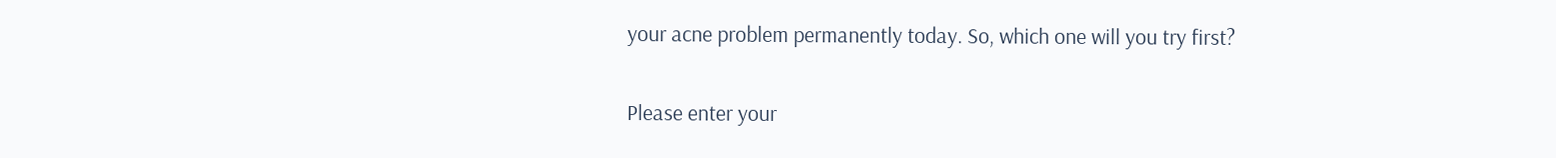your acne problem permanently today. So, which one will you try first?


Please enter your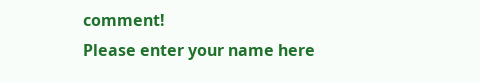comment!
Please enter your name here